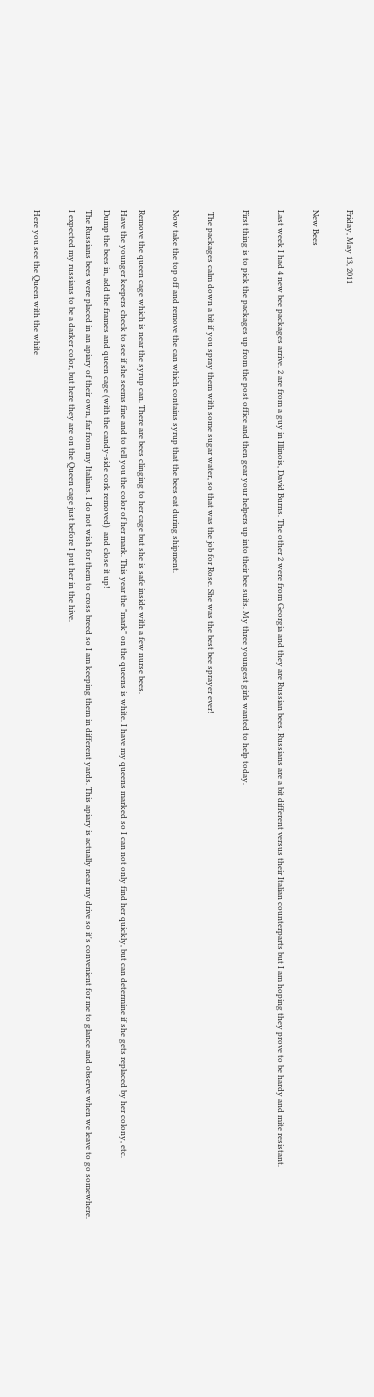Friday, May 13, 2011

New Bees

Last week I had 4 new bee packages arrive. 2 are from a guy in Illinois, David Burns. The other 2 were from Georgia and they are Russian bees. Russians are a bit different versus their Italian counterparts but I am hoping they prove to be hardy and mite resistant.

First thing is to pick the packages up from the post office and then gear your helpers up into their bee suits. My three youngest girls wanted to help today.

 The packages calm down a bit if you spray them with some sugar water, so that was the job for Rose. She was the best bee sprayer ever!

Now take the top off and remove the can which contains syrup that the bees eat during shipment.

Remove the queen cage which is near the syrup can. There are bees clinging to her cage but she is safe inside with a few nurse bees.
Have the younger keepers check to see if she seems fine and to tell you the color of her mark. This year the "mark" on the queens is white. I have my queens marked so I can not only find her quickly, but can determine if she gets replaced by her colony, etc.
Dump the bees in, add the frames and queen cage (with the candy-side cork removed)  and close it up!
The Russians bees were placed in an apiary of their own, far from my Italians. I do not wish for them to cross breed so I am keeping them in different yards. This apiary is actually near my drive so it's convenient for me to glance and observe when we leave to go somewhere.
I expected my russians to be a darker color, but here they are on the Queen cage just before I put her in the hive.

Here you see the Queen with the white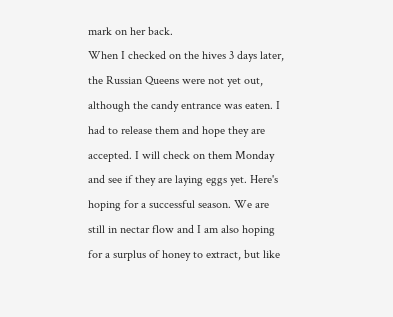mark on her back.
When I checked on the hives 3 days later, the Russian Queens were not yet out, although the candy entrance was eaten. I had to release them and hope they are accepted. I will check on them Monday and see if they are laying eggs yet. Here's hoping for a successful season. We are still in nectar flow and I am also hoping for a surplus of honey to extract, but like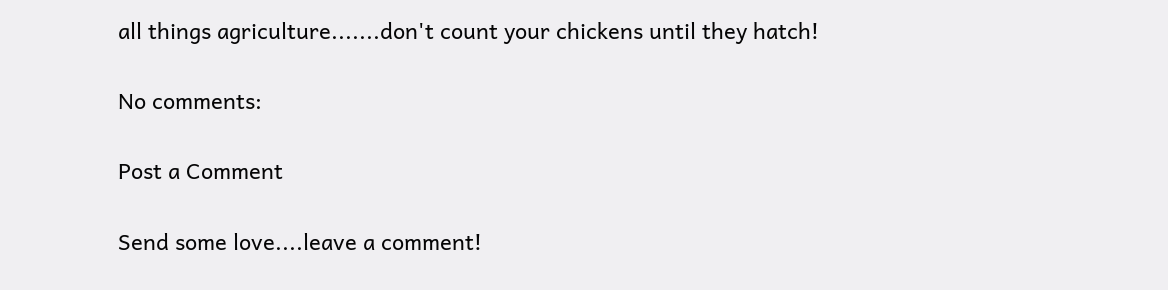all things agriculture.......don't count your chickens until they hatch!

No comments:

Post a Comment

Send some love....leave a comment!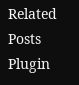Related Posts Plugin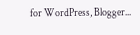for WordPress, Blogger...